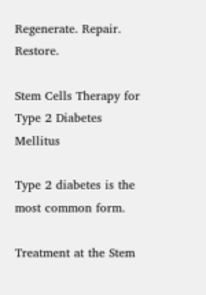Regenerate. Repair. Restore.

Stem Cells Therapy for Type 2 Diabetes Mellitus

Type 2 diabetes is the most common form.

Treatment at the Stem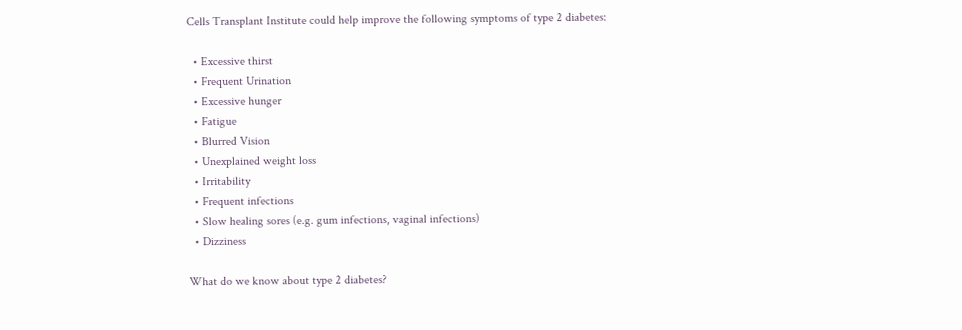Cells Transplant Institute could help improve the following symptoms of type 2 diabetes:

  • Excessive thirst
  • Frequent Urination
  • Excessive hunger
  • Fatigue
  • Blurred Vision
  • Unexplained weight loss
  • Irritability
  • Frequent infections
  • Slow healing sores (e.g. gum infections, vaginal infections)
  • Dizziness

What do we know about type 2 diabetes?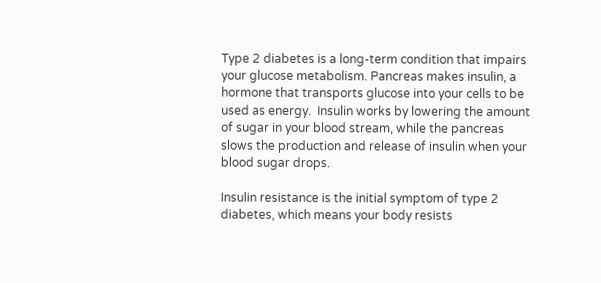Type 2 diabetes is a long-term condition that impairs your glucose metabolism. Pancreas makes insulin, a hormone that transports glucose into your cells to be used as energy.  Insulin works by lowering the amount of sugar in your blood stream, while the pancreas slows the production and release of insulin when your blood sugar drops.

Insulin resistance is the initial symptom of type 2 diabetes, which means your body resists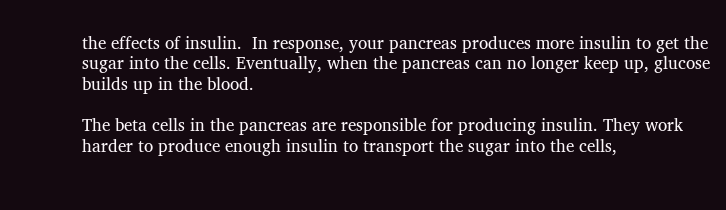the effects of insulin.  In response, your pancreas produces more insulin to get the sugar into the cells. Eventually, when the pancreas can no longer keep up, glucose builds up in the blood.

The beta cells in the pancreas are responsible for producing insulin. They work harder to produce enough insulin to transport the sugar into the cells,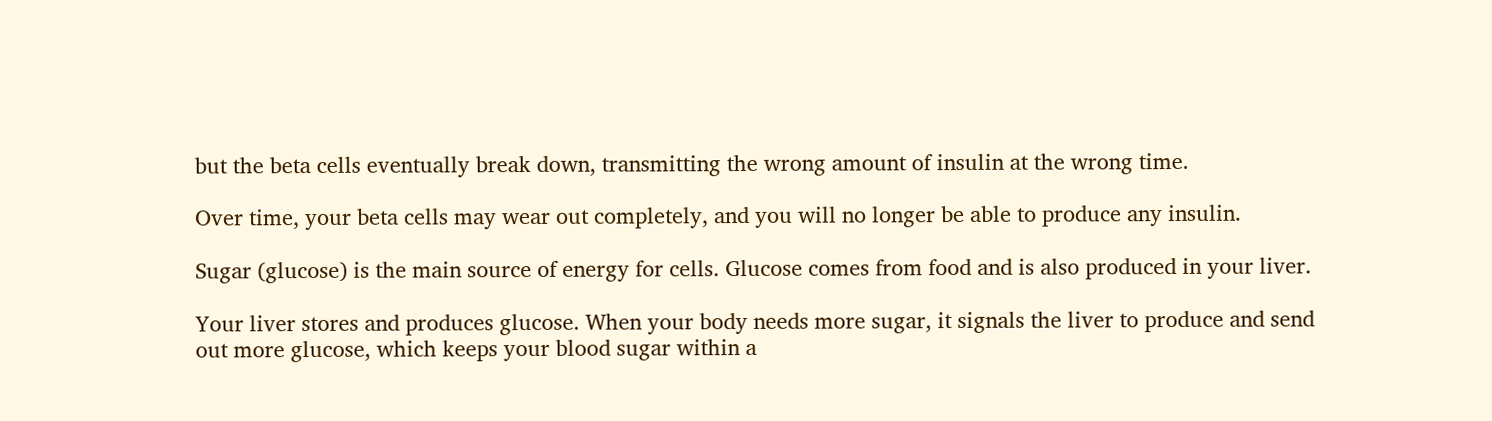but the beta cells eventually break down, transmitting the wrong amount of insulin at the wrong time.

Over time, your beta cells may wear out completely, and you will no longer be able to produce any insulin.

Sugar (glucose) is the main source of energy for cells. Glucose comes from food and is also produced in your liver.

Your liver stores and produces glucose. When your body needs more sugar, it signals the liver to produce and send out more glucose, which keeps your blood sugar within a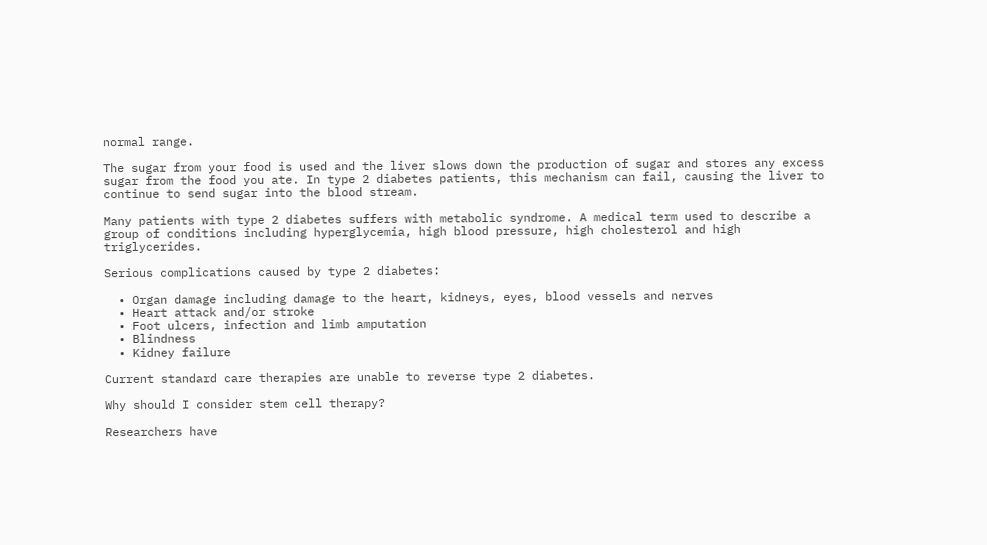normal range.

The sugar from your food is used and the liver slows down the production of sugar and stores any excess sugar from the food you ate. In type 2 diabetes patients, this mechanism can fail, causing the liver to continue to send sugar into the blood stream.

Many patients with type 2 diabetes suffers with metabolic syndrome. A medical term used to describe a group of conditions including hyperglycemia, high blood pressure, high cholesterol and high triglycerides.

Serious complications caused by type 2 diabetes:

  • Organ damage including damage to the heart, kidneys, eyes, blood vessels and nerves
  • Heart attack and/or stroke
  • Foot ulcers, infection and limb amputation
  • Blindness
  • Kidney failure

Current standard care therapies are unable to reverse type 2 diabetes.

Why should I consider stem cell therapy?

Researchers have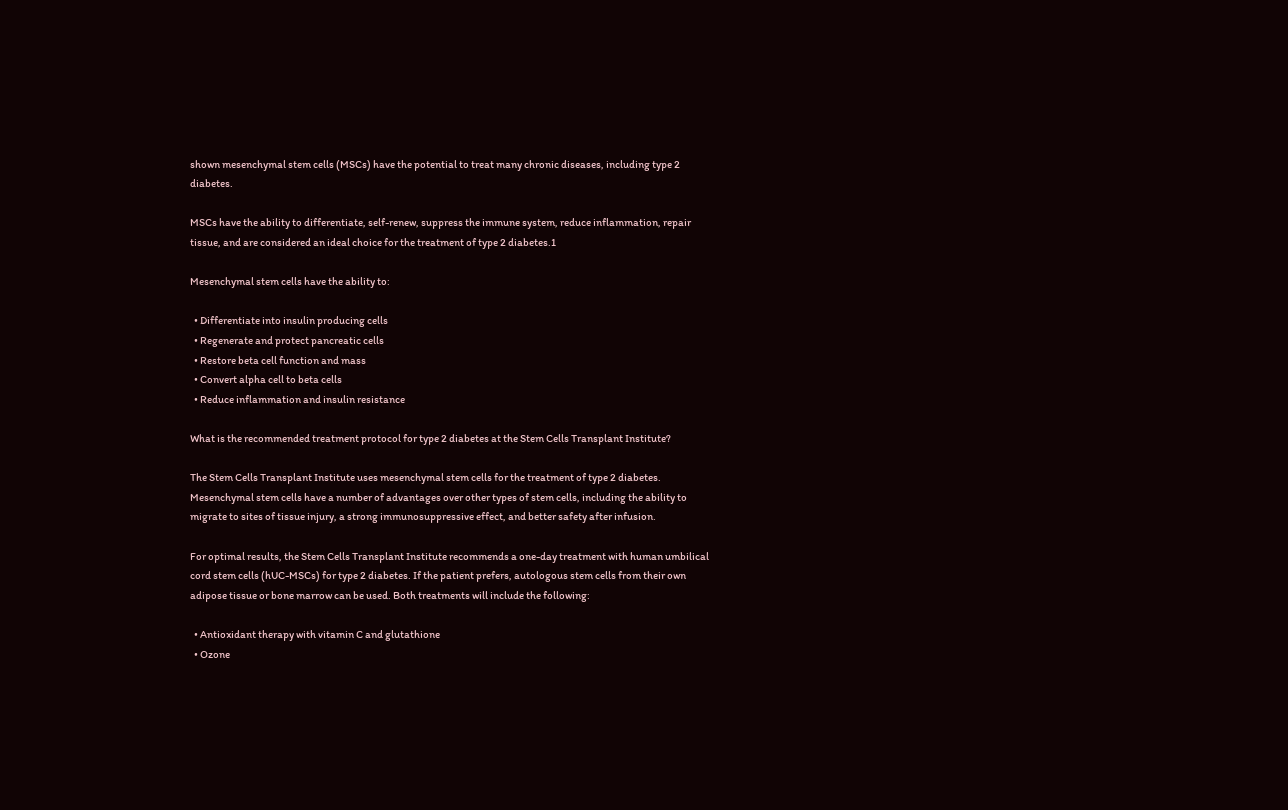shown mesenchymal stem cells (MSCs) have the potential to treat many chronic diseases, including type 2 diabetes.

MSCs have the ability to differentiate, self-renew, suppress the immune system, reduce inflammation, repair tissue, and are considered an ideal choice for the treatment of type 2 diabetes.1

Mesenchymal stem cells have the ability to:

  • Differentiate into insulin producing cells
  • Regenerate and protect pancreatic cells
  • Restore beta cell function and mass
  • Convert alpha cell to beta cells
  • Reduce inflammation and insulin resistance

What is the recommended treatment protocol for type 2 diabetes at the Stem Cells Transplant Institute?

The Stem Cells Transplant Institute uses mesenchymal stem cells for the treatment of type 2 diabetes.  Mesenchymal stem cells have a number of advantages over other types of stem cells, including the ability to migrate to sites of tissue injury, a strong immunosuppressive effect, and better safety after infusion.

For optimal results, the Stem Cells Transplant Institute recommends a one-day treatment with human umbilical cord stem cells (hUC-MSCs) for type 2 diabetes. If the patient prefers, autologous stem cells from their own adipose tissue or bone marrow can be used. Both treatments will include the following:

  • Antioxidant therapy with vitamin C and glutathione
  • Ozone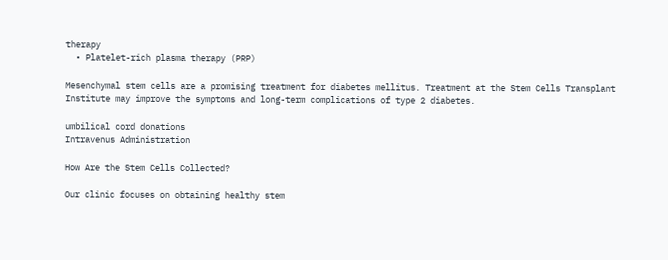therapy
  • Platelet-rich plasma therapy (PRP)

Mesenchymal stem cells are a promising treatment for diabetes mellitus. Treatment at the Stem Cells Transplant Institute may improve the symptoms and long-term complications of type 2 diabetes.

umbilical cord donations
Intravenus Administration

How Are the Stem Cells Collected?

Our clinic focuses on obtaining healthy stem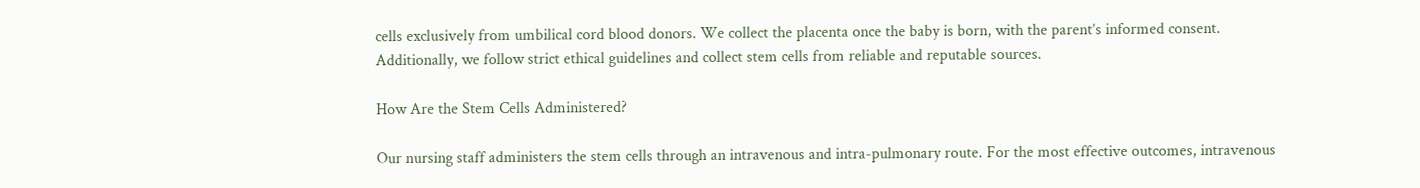cells exclusively from umbilical cord blood donors. We collect the placenta once the baby is born, with the parent’s informed consent. Additionally, we follow strict ethical guidelines and collect stem cells from reliable and reputable sources.

How Are the Stem Cells Administered?

Our nursing staff administers the stem cells through an intravenous and intra-pulmonary route. For the most effective outcomes, intravenous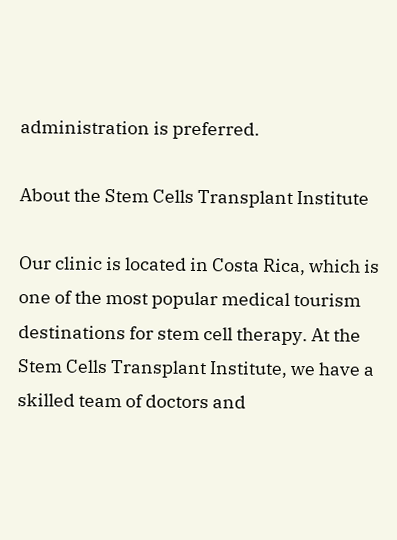administration is preferred.

About the Stem Cells Transplant Institute

Our clinic is located in Costa Rica, which is one of the most popular medical tourism destinations for stem cell therapy. At the Stem Cells Transplant Institute, we have a skilled team of doctors and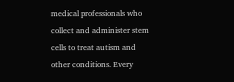medical professionals who collect and administer stem cells to treat autism and other conditions. Every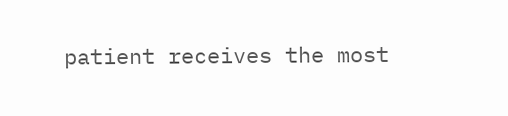patient receives the most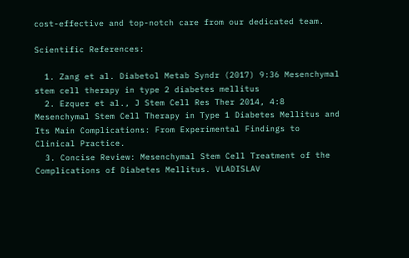cost-effective and top-notch care from our dedicated team.

Scientific References:

  1. Zang et al. Diabetol Metab Syndr (2017) 9:36 Mesenchymal stem cell therapy in type 2 diabetes mellitus
  2. Ezquer et al., J Stem Cell Res Ther 2014, 4:8 Mesenchymal Stem Cell Therapy in Type 1 Diabetes Mellitus and Its Main Complications: From Experimental Findings to Clinical Practice.
  3. Concise Review: Mesenchymal Stem Cell Treatment of the Complications of Diabetes Mellitus. VLADISLAV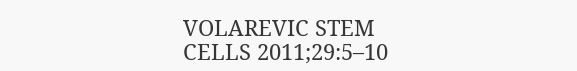VOLAREVIC STEM CELLS 2011;29:5–10